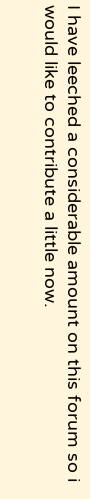I have leeched a considerable amount on this forum so i would like to contribute a little now.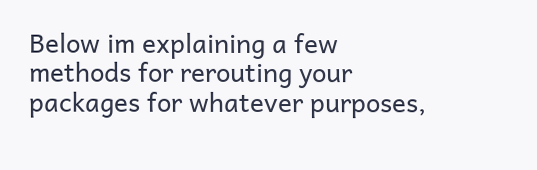Below im explaining a few methods for rerouting your packages for whatever purposes,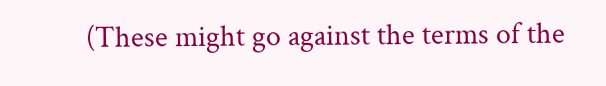(These might go against the terms of the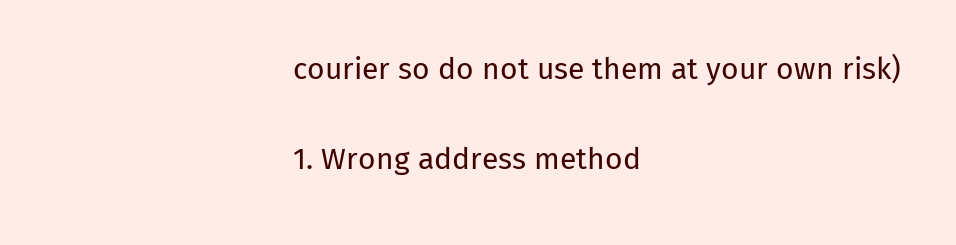courier so do not use them at your own risk)

1. Wrong address method